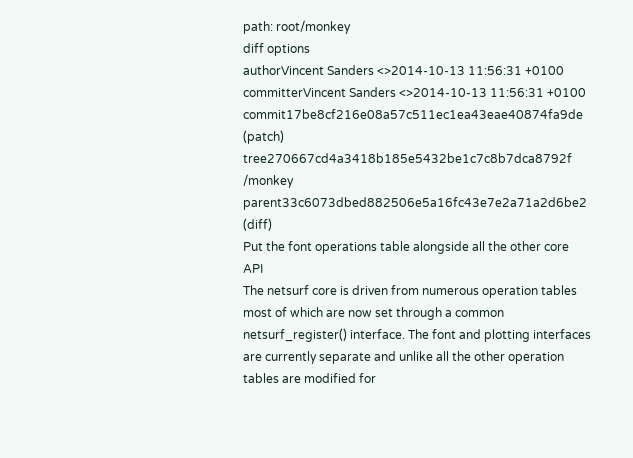path: root/monkey
diff options
authorVincent Sanders <>2014-10-13 11:56:31 +0100
committerVincent Sanders <>2014-10-13 11:56:31 +0100
commit17be8cf216e08a57c511ec1ea43eae40874fa9de (patch)
tree270667cd4a3418b185e5432be1c7c8b7dca8792f /monkey
parent33c6073dbed882506e5a16fc43e7e2a71a2d6be2 (diff)
Put the font operations table alongside all the other core API
The netsurf core is driven from numerous operation tables most of which are now set through a common netsurf_register() interface. The font and plotting interfaces are currently separate and unlike all the other operation tables are modified for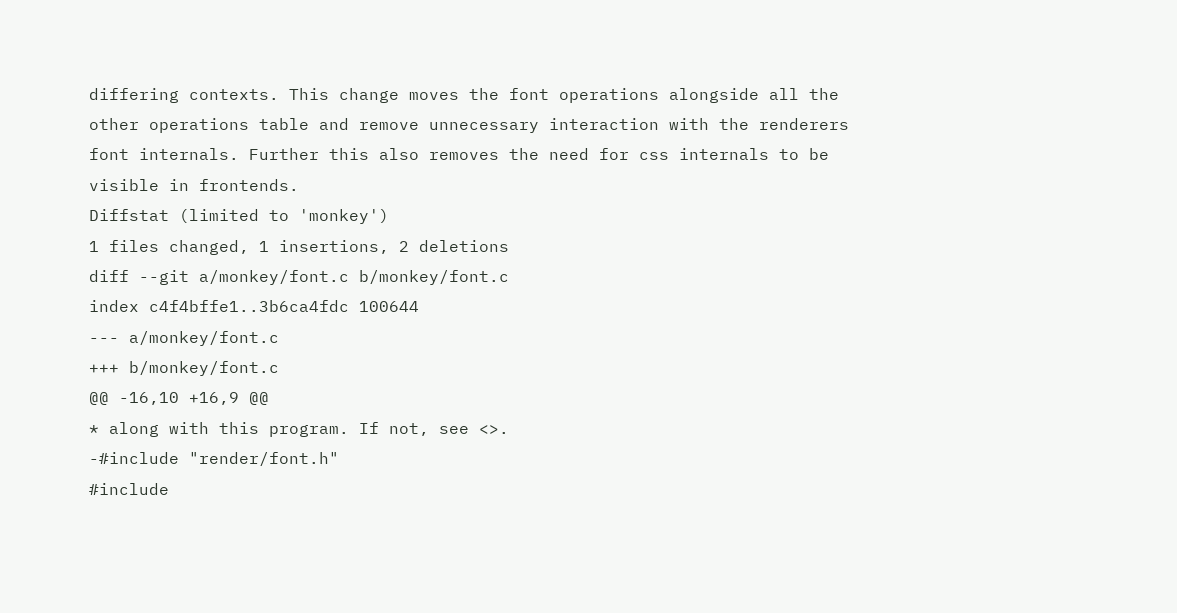differing contexts. This change moves the font operations alongside all the other operations table and remove unnecessary interaction with the renderers font internals. Further this also removes the need for css internals to be visible in frontends.
Diffstat (limited to 'monkey')
1 files changed, 1 insertions, 2 deletions
diff --git a/monkey/font.c b/monkey/font.c
index c4f4bffe1..3b6ca4fdc 100644
--- a/monkey/font.c
+++ b/monkey/font.c
@@ -16,10 +16,9 @@
* along with this program. If not, see <>.
-#include "render/font.h"
#include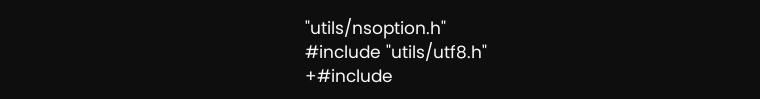"utils/nsoption.h"
#include "utils/utf8.h"
+#include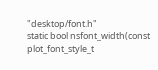"desktop/font.h"
static bool nsfont_width(const plot_font_style_t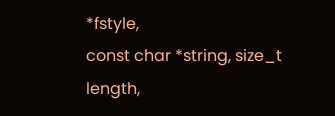*fstyle,
const char *string, size_t length,